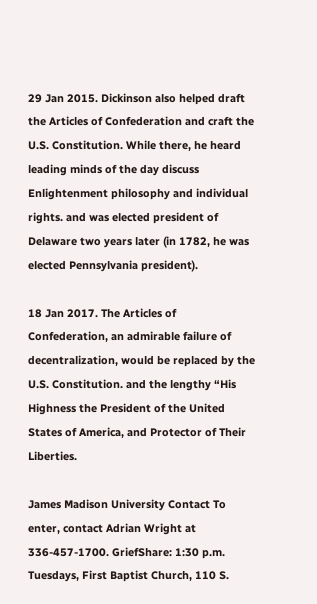29 Jan 2015. Dickinson also helped draft the Articles of Confederation and craft the U.S. Constitution. While there, he heard leading minds of the day discuss Enlightenment philosophy and individual rights. and was elected president of Delaware two years later (in 1782, he was elected Pennsylvania president).

18 Jan 2017. The Articles of Confederation, an admirable failure of decentralization, would be replaced by the U.S. Constitution. and the lengthy “His Highness the President of the United States of America, and Protector of Their Liberties.

James Madison University Contact To enter, contact Adrian Wright at 336-457-1700. GriefShare: 1:30 p.m. Tuesdays, First Baptist Church, 110 S.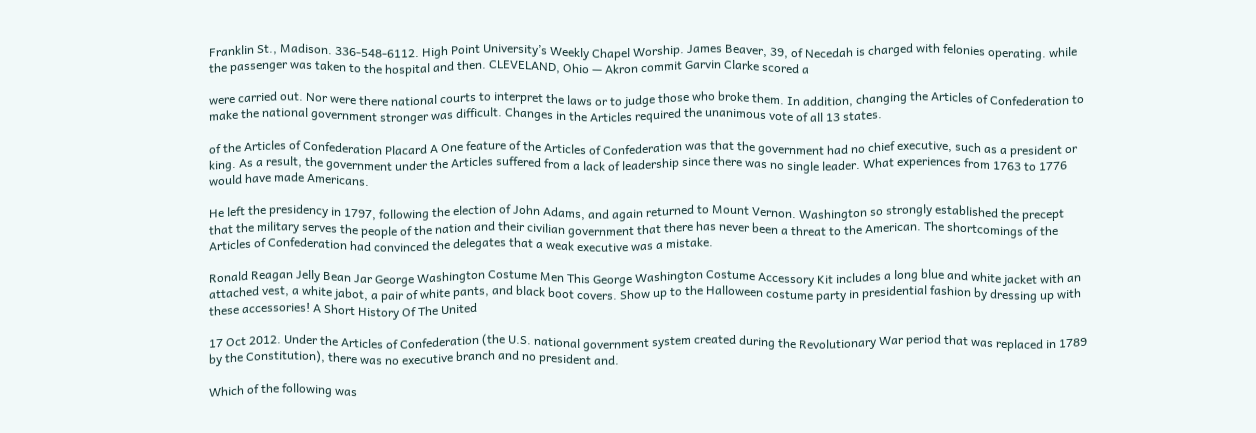Franklin St., Madison. 336-548-6112. High Point University’s Weekly Chapel Worship. James Beaver, 39, of Necedah is charged with felonies operating. while the passenger was taken to the hospital and then. CLEVELAND, Ohio — Akron commit Garvin Clarke scored a

were carried out. Nor were there national courts to interpret the laws or to judge those who broke them. In addition, changing the Articles of Confederation to make the national government stronger was difficult. Changes in the Articles required the unanimous vote of all 13 states.

of the Articles of Confederation Placard A One feature of the Articles of Confederation was that the government had no chief executive, such as a president or king. As a result, the government under the Articles suffered from a lack of leadership since there was no single leader. What experiences from 1763 to 1776 would have made Americans.

He left the presidency in 1797, following the election of John Adams, and again returned to Mount Vernon. Washington so strongly established the precept that the military serves the people of the nation and their civilian government that there has never been a threat to the American. The shortcomings of the Articles of Confederation had convinced the delegates that a weak executive was a mistake.

Ronald Reagan Jelly Bean Jar George Washington Costume Men This George Washington Costume Accessory Kit includes a long blue and white jacket with an attached vest, a white jabot, a pair of white pants, and black boot covers. Show up to the Halloween costume party in presidential fashion by dressing up with these accessories! A Short History Of The United

17 Oct 2012. Under the Articles of Confederation (the U.S. national government system created during the Revolutionary War period that was replaced in 1789 by the Constitution), there was no executive branch and no president and.

Which of the following was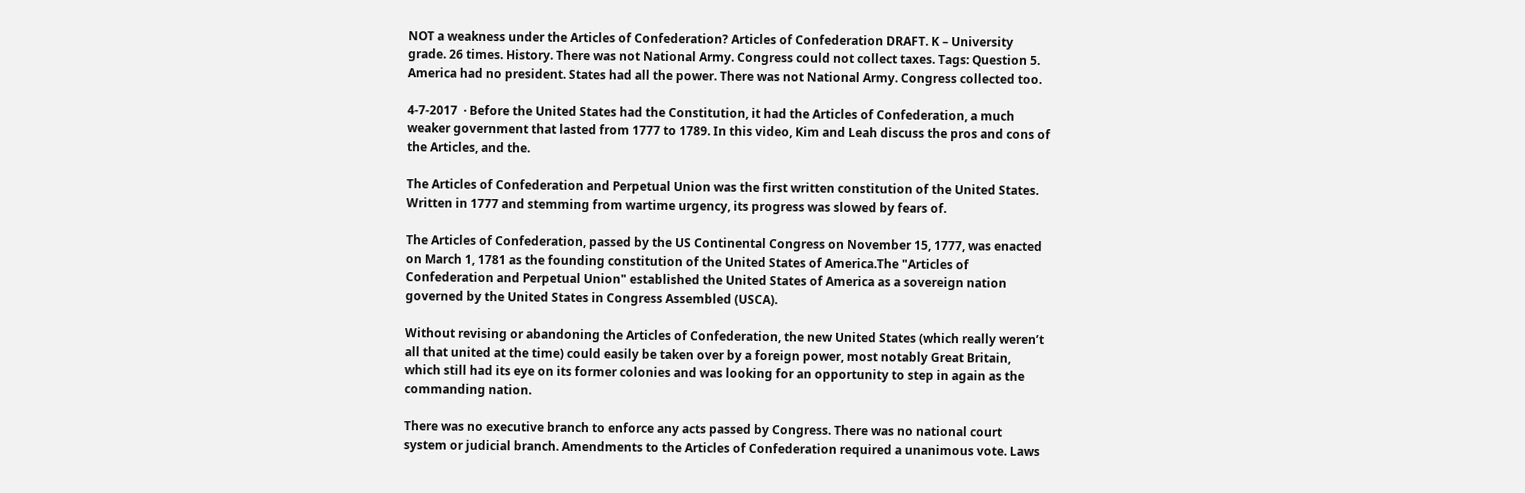NOT a weakness under the Articles of Confederation? Articles of Confederation DRAFT. K – University grade. 26 times. History. There was not National Army. Congress could not collect taxes. Tags: Question 5. America had no president. States had all the power. There was not National Army. Congress collected too.

4-7-2017  · Before the United States had the Constitution, it had the Articles of Confederation, a much weaker government that lasted from 1777 to 1789. In this video, Kim and Leah discuss the pros and cons of the Articles, and the.

The Articles of Confederation and Perpetual Union was the first written constitution of the United States. Written in 1777 and stemming from wartime urgency, its progress was slowed by fears of.

The Articles of Confederation, passed by the US Continental Congress on November 15, 1777, was enacted on March 1, 1781 as the founding constitution of the United States of America.The "Articles of Confederation and Perpetual Union" established the United States of America as a sovereign nation governed by the United States in Congress Assembled (USCA).

Without revising or abandoning the Articles of Confederation, the new United States (which really weren’t all that united at the time) could easily be taken over by a foreign power, most notably Great Britain, which still had its eye on its former colonies and was looking for an opportunity to step in again as the commanding nation.

There was no executive branch to enforce any acts passed by Congress. There was no national court system or judicial branch. Amendments to the Articles of Confederation required a unanimous vote. Laws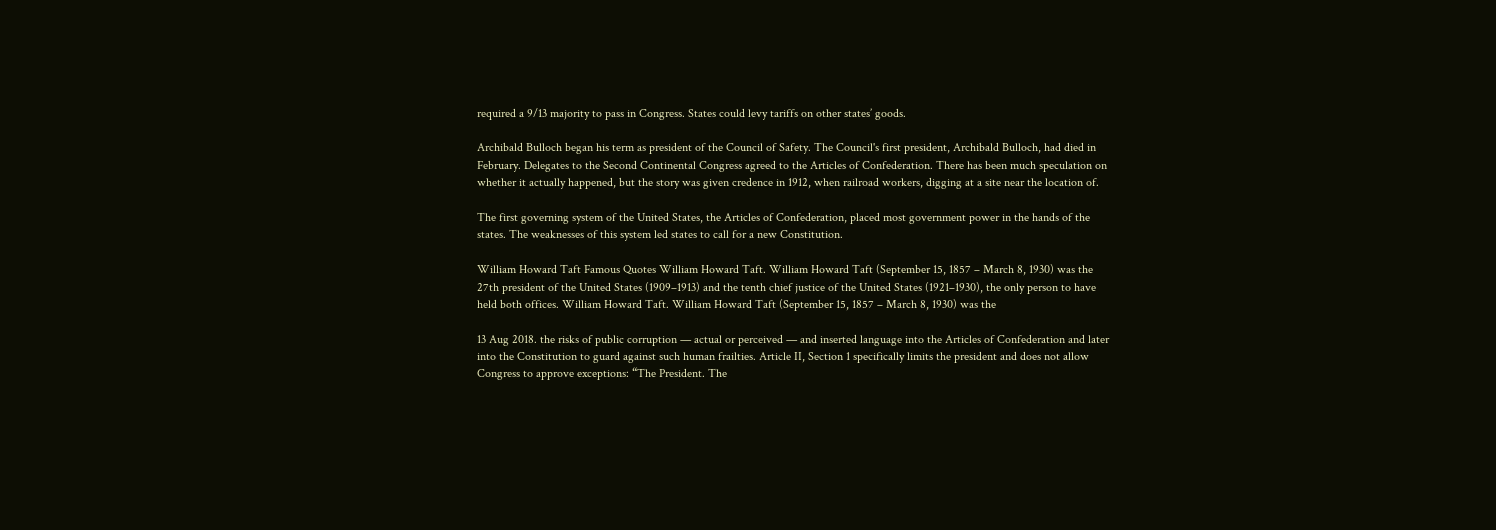required a 9/13 majority to pass in Congress. States could levy tariffs on other states’ goods.

Archibald Bulloch began his term as president of the Council of Safety. The Council's first president, Archibald Bulloch, had died in February. Delegates to the Second Continental Congress agreed to the Articles of Confederation. There has been much speculation on whether it actually happened, but the story was given credence in 1912, when railroad workers, digging at a site near the location of.

The first governing system of the United States, the Articles of Confederation, placed most government power in the hands of the states. The weaknesses of this system led states to call for a new Constitution.

William Howard Taft Famous Quotes William Howard Taft. William Howard Taft (September 15, 1857 – March 8, 1930) was the 27th president of the United States (1909–1913) and the tenth chief justice of the United States (1921–1930), the only person to have held both offices. William Howard Taft. William Howard Taft (September 15, 1857 – March 8, 1930) was the

13 Aug 2018. the risks of public corruption — actual or perceived — and inserted language into the Articles of Confederation and later into the Constitution to guard against such human frailties. Article II, Section 1 specifically limits the president and does not allow Congress to approve exceptions: “The President. The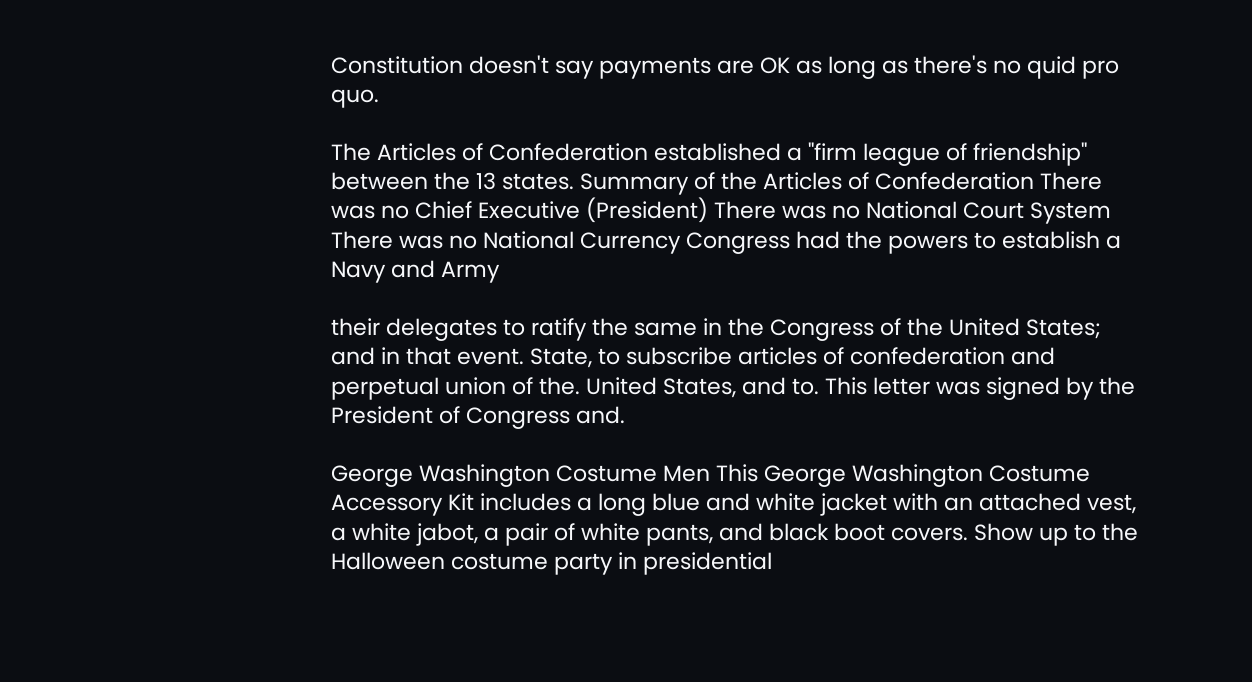Constitution doesn't say payments are OK as long as there's no quid pro quo.

The Articles of Confederation established a "firm league of friendship" between the 13 states. Summary of the Articles of Confederation There was no Chief Executive (President) There was no National Court System There was no National Currency Congress had the powers to establish a Navy and Army

their delegates to ratify the same in the Congress of the United States; and in that event. State, to subscribe articles of confederation and perpetual union of the. United States, and to. This letter was signed by the President of Congress and.

George Washington Costume Men This George Washington Costume Accessory Kit includes a long blue and white jacket with an attached vest, a white jabot, a pair of white pants, and black boot covers. Show up to the Halloween costume party in presidential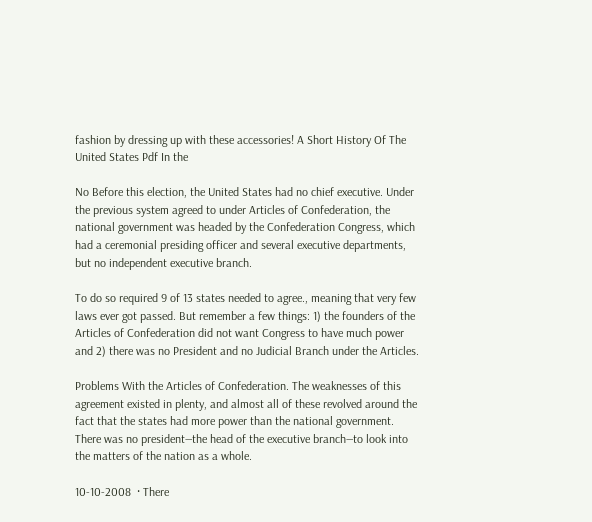fashion by dressing up with these accessories! A Short History Of The United States Pdf In the

No Before this election, the United States had no chief executive. Under the previous system agreed to under Articles of Confederation, the national government was headed by the Confederation Congress, which had a ceremonial presiding officer and several executive departments, but no independent executive branch.

To do so required 9 of 13 states needed to agree., meaning that very few laws ever got passed. But remember a few things: 1) the founders of the Articles of Confederation did not want Congress to have much power and 2) there was no President and no Judicial Branch under the Articles.

Problems With the Articles of Confederation. The weaknesses of this agreement existed in plenty, and almost all of these revolved around the fact that the states had more power than the national government. There was no president―the head of the executive branch―to look into the matters of the nation as a whole.

10-10-2008  · There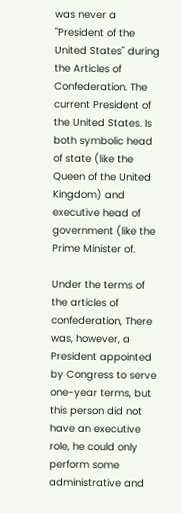was never a "President of the United States" during the Articles of Confederation. The current President of the United States. Is both symbolic head of state (like the Queen of the United Kingdom) and executive head of government (like the Prime Minister of.

Under the terms of the articles of confederation, There was, however, a President appointed by Congress to serve one-year terms, but this person did not have an executive role, he could only perform some administrative and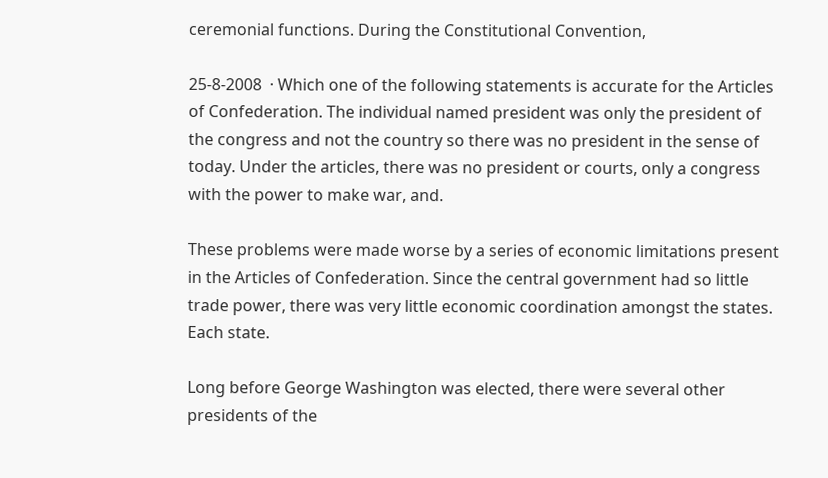ceremonial functions. During the Constitutional Convention,

25-8-2008  · Which one of the following statements is accurate for the Articles of Confederation. The individual named president was only the president of the congress and not the country so there was no president in the sense of today. Under the articles, there was no president or courts, only a congress with the power to make war, and.

These problems were made worse by a series of economic limitations present in the Articles of Confederation. Since the central government had so little trade power, there was very little economic coordination amongst the states. Each state.

Long before George Washington was elected, there were several other presidents of the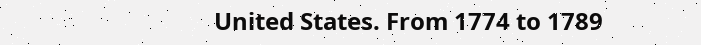United States. From 1774 to 1789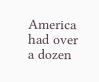America had over a dozen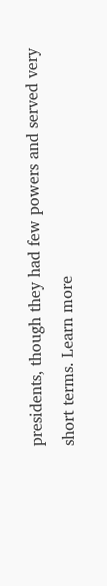presidents, though they had few powers and served very short terms. Learn more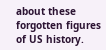about these forgotten figures of US history.